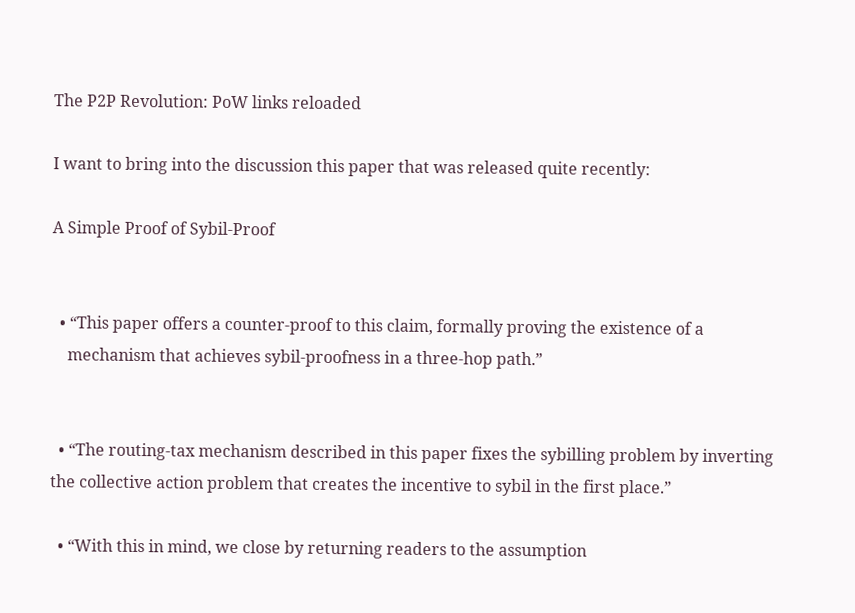The P2P Revolution: PoW links reloaded

I want to bring into the discussion this paper that was released quite recently:

A Simple Proof of Sybil-Proof


  • “This paper offers a counter-proof to this claim, formally proving the existence of a
    mechanism that achieves sybil-proofness in a three-hop path.”


  • “The routing-tax mechanism described in this paper fixes the sybilling problem by inverting the collective action problem that creates the incentive to sybil in the first place.”

  • “With this in mind, we close by returning readers to the assumption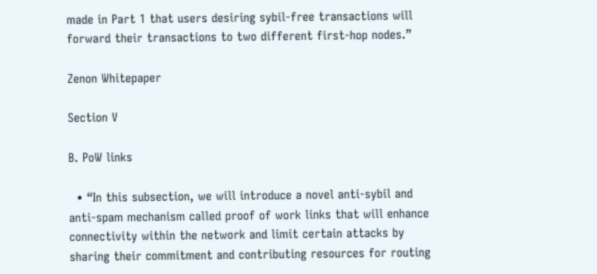made in Part 1 that users desiring sybil-free transactions will forward their transactions to two different first-hop nodes.”

Zenon Whitepaper

Section V

B. PoW links

  • “In this subsection, we will introduce a novel anti-sybil and anti-spam mechanism called proof of work links that will enhance connectivity within the network and limit certain attacks by sharing their commitment and contributing resources for routing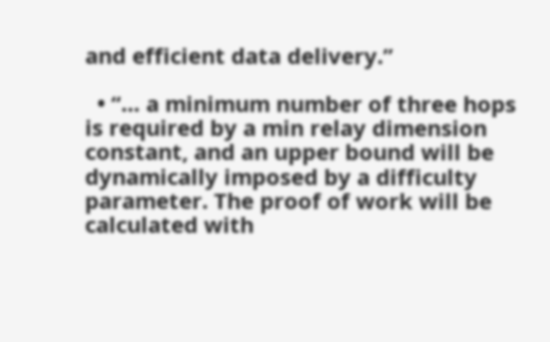and efficient data delivery.”

  • “… a minimum number of three hops is required by a min relay dimension constant, and an upper bound will be dynamically imposed by a difficulty parameter. The proof of work will be calculated with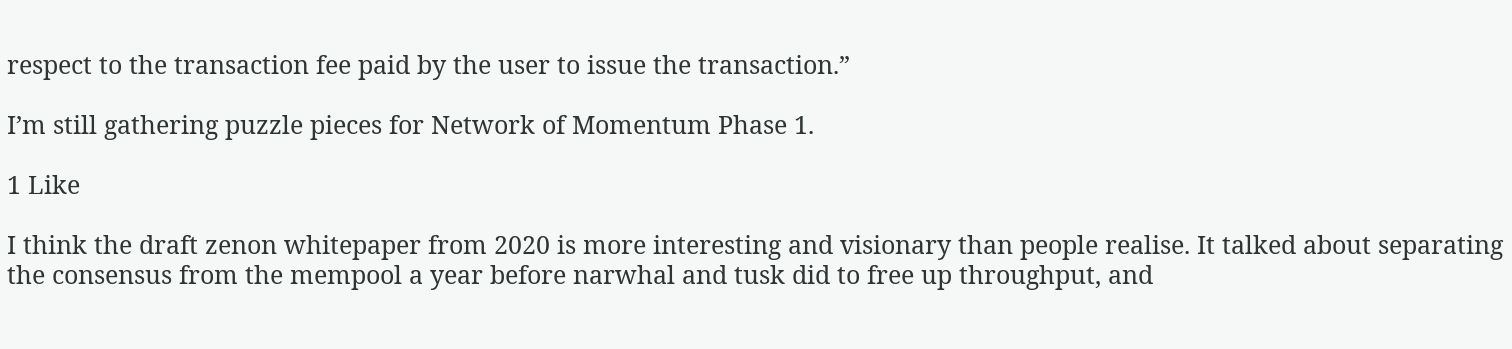respect to the transaction fee paid by the user to issue the transaction.”

I’m still gathering puzzle pieces for Network of Momentum Phase 1.

1 Like

I think the draft zenon whitepaper from 2020 is more interesting and visionary than people realise. It talked about separating the consensus from the mempool a year before narwhal and tusk did to free up throughput, and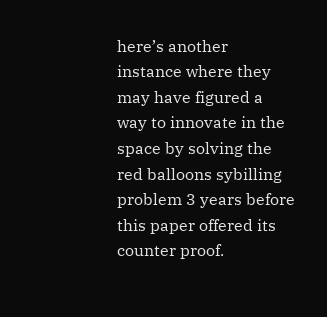here’s another instance where they may have figured a way to innovate in the space by solving the red balloons sybilling problem 3 years before this paper offered its counter proof.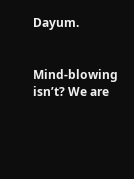Dayum.


Mind-blowing isn’t? We are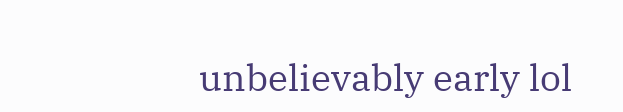unbelievably early lol